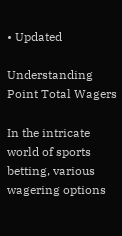• Updated

Understanding Point Total Wagers

In the intricate world of sports betting, various wagering options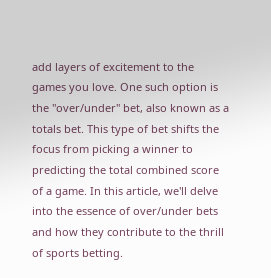add layers of excitement to the games you love. One such option is the "over/under" bet, also known as a totals bet. This type of bet shifts the focus from picking a winner to predicting the total combined score of a game. In this article, we'll delve into the essence of over/under bets and how they contribute to the thrill of sports betting.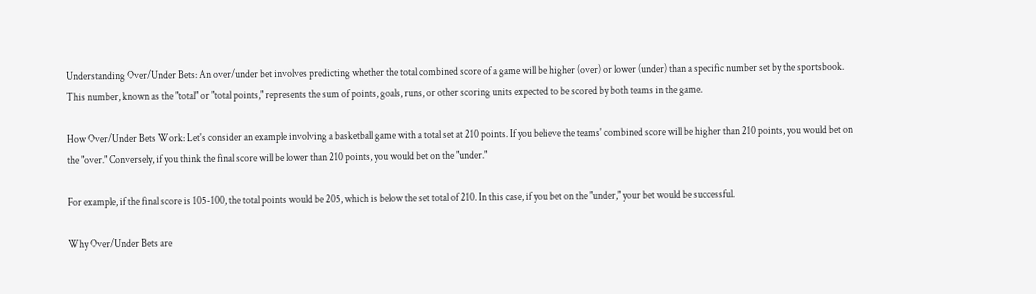Understanding Over/Under Bets: An over/under bet involves predicting whether the total combined score of a game will be higher (over) or lower (under) than a specific number set by the sportsbook. This number, known as the "total" or "total points," represents the sum of points, goals, runs, or other scoring units expected to be scored by both teams in the game.

How Over/Under Bets Work: Let's consider an example involving a basketball game with a total set at 210 points. If you believe the teams' combined score will be higher than 210 points, you would bet on the "over." Conversely, if you think the final score will be lower than 210 points, you would bet on the "under."

For example, if the final score is 105-100, the total points would be 205, which is below the set total of 210. In this case, if you bet on the "under," your bet would be successful.

Why Over/Under Bets are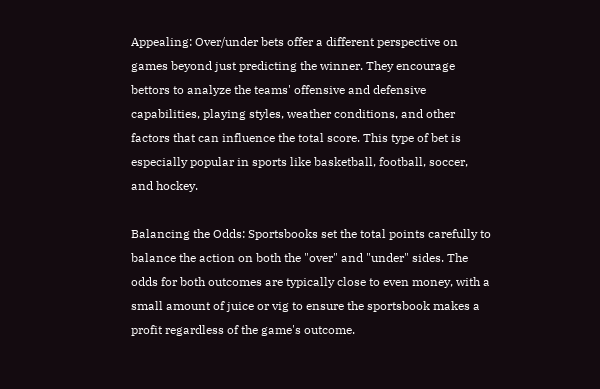Appealing: Over/under bets offer a different perspective on games beyond just predicting the winner. They encourage bettors to analyze the teams' offensive and defensive capabilities, playing styles, weather conditions, and other factors that can influence the total score. This type of bet is especially popular in sports like basketball, football, soccer, and hockey.

Balancing the Odds: Sportsbooks set the total points carefully to balance the action on both the "over" and "under" sides. The odds for both outcomes are typically close to even money, with a small amount of juice or vig to ensure the sportsbook makes a profit regardless of the game's outcome.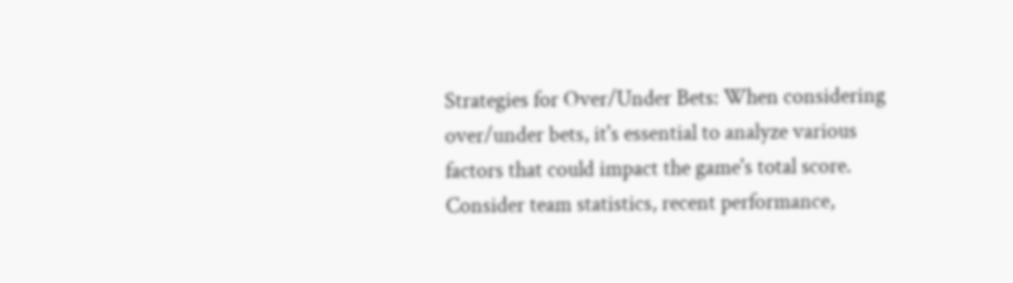Strategies for Over/Under Bets: When considering over/under bets, it's essential to analyze various factors that could impact the game's total score. Consider team statistics, recent performance,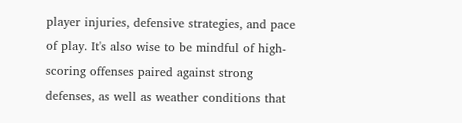player injuries, defensive strategies, and pace of play. It's also wise to be mindful of high-scoring offenses paired against strong defenses, as well as weather conditions that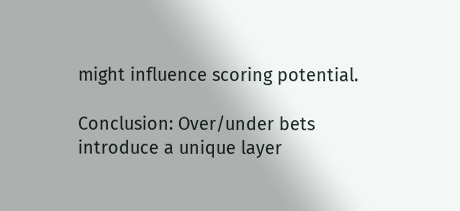might influence scoring potential.

Conclusion: Over/under bets introduce a unique layer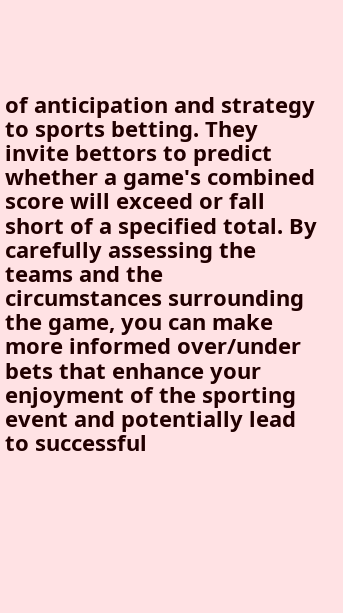of anticipation and strategy to sports betting. They invite bettors to predict whether a game's combined score will exceed or fall short of a specified total. By carefully assessing the teams and the circumstances surrounding the game, you can make more informed over/under bets that enhance your enjoyment of the sporting event and potentially lead to successful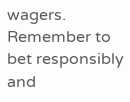wagers. Remember to bet responsibly and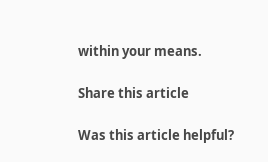within your means.

Share this article

Was this article helpful?